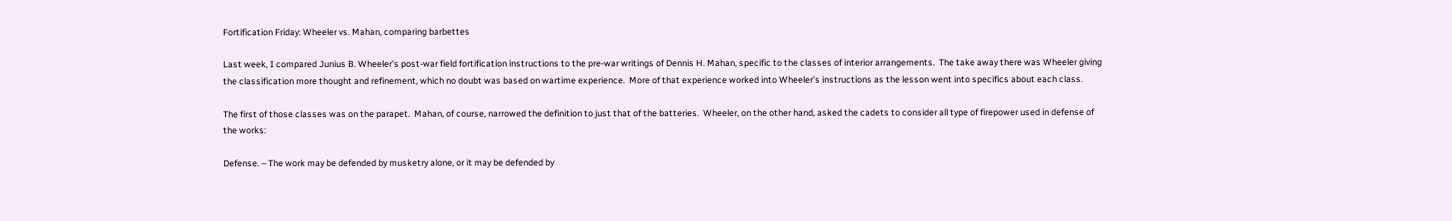Fortification Friday: Wheeler vs. Mahan, comparing barbettes

Last week, I compared Junius B. Wheeler’s post-war field fortification instructions to the pre-war writings of Dennis H. Mahan, specific to the classes of interior arrangements.  The take away there was Wheeler giving the classification more thought and refinement, which no doubt was based on wartime experience.  More of that experience worked into Wheeler’s instructions as the lesson went into specifics about each class.

The first of those classes was on the parapet.  Mahan, of course, narrowed the definition to just that of the batteries.  Wheeler, on the other hand, asked the cadets to consider all type of firepower used in defense of the works:

Defense. – The work may be defended by musketry alone, or it may be defended by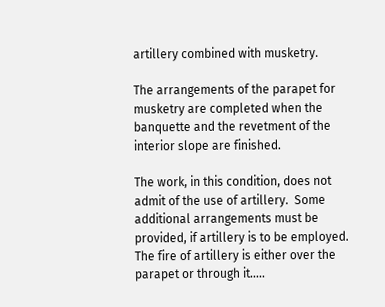artillery combined with musketry.

The arrangements of the parapet for musketry are completed when the banquette and the revetment of the interior slope are finished.

The work, in this condition, does not admit of the use of artillery.  Some additional arrangements must be provided, if artillery is to be employed. The fire of artillery is either over the parapet or through it…..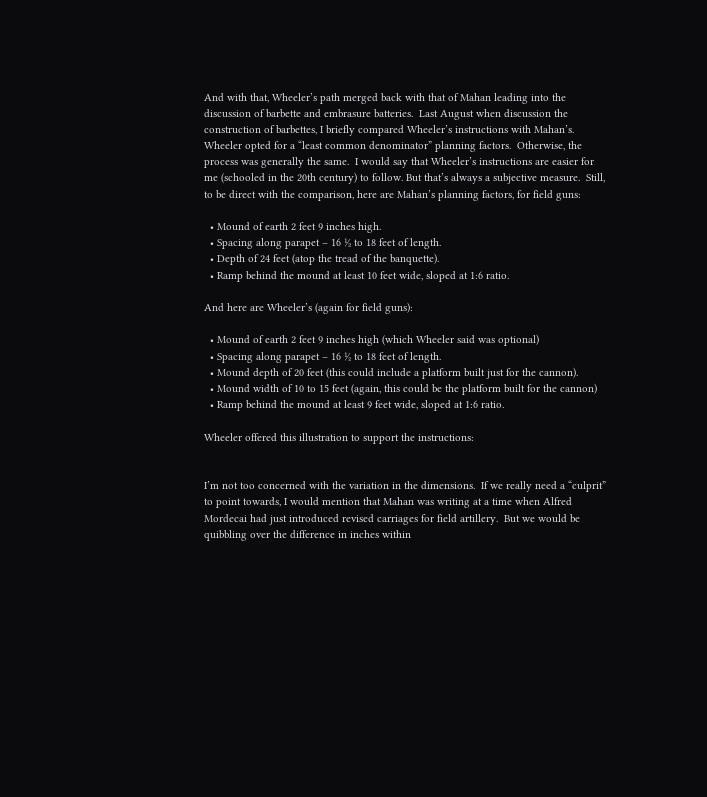And with that, Wheeler’s path merged back with that of Mahan leading into the discussion of barbette and embrasure batteries.  Last August when discussion the construction of barbettes, I briefly compared Wheeler’s instructions with Mahan’s.  Wheeler opted for a “least common denominator” planning factors.  Otherwise, the process was generally the same.  I would say that Wheeler’s instructions are easier for me (schooled in the 20th century) to follow. But that’s always a subjective measure.  Still, to be direct with the comparison, here are Mahan’s planning factors, for field guns:

  • Mound of earth 2 feet 9 inches high.
  • Spacing along parapet – 16 ½ to 18 feet of length.
  • Depth of 24 feet (atop the tread of the banquette).
  • Ramp behind the mound at least 10 feet wide, sloped at 1:6 ratio.

And here are Wheeler’s (again for field guns):

  • Mound of earth 2 feet 9 inches high (which Wheeler said was optional)
  • Spacing along parapet – 16 ½ to 18 feet of length.
  • Mound depth of 20 feet (this could include a platform built just for the cannon).
  • Mound width of 10 to 15 feet (again, this could be the platform built for the cannon)
  • Ramp behind the mound at least 9 feet wide, sloped at 1:6 ratio.

Wheeler offered this illustration to support the instructions:


I’m not too concerned with the variation in the dimensions.  If we really need a “culprit” to point towards, I would mention that Mahan was writing at a time when Alfred Mordecai had just introduced revised carriages for field artillery.  But we would be quibbling over the difference in inches within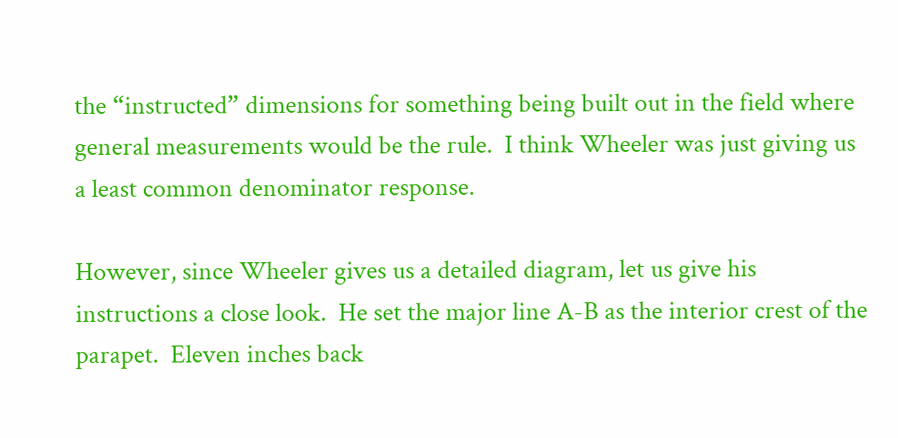the “instructed” dimensions for something being built out in the field where general measurements would be the rule.  I think Wheeler was just giving us a least common denominator response.

However, since Wheeler gives us a detailed diagram, let us give his instructions a close look.  He set the major line A-B as the interior crest of the parapet.  Eleven inches back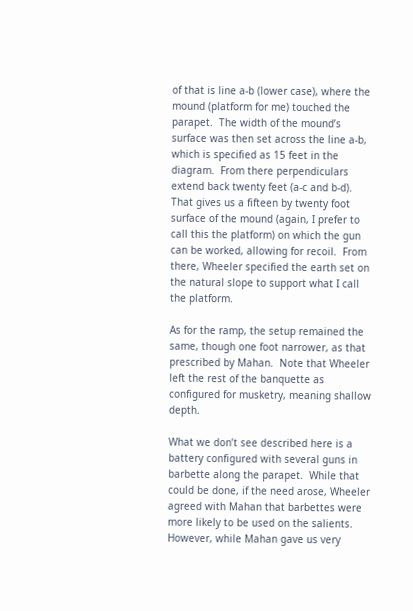of that is line a-b (lower case), where the mound (platform for me) touched the parapet.  The width of the mound’s surface was then set across the line a-b, which is specified as 15 feet in the diagram.  From there perpendiculars extend back twenty feet (a-c and b-d).  That gives us a fifteen by twenty foot surface of the mound (again, I prefer to call this the platform) on which the gun can be worked, allowing for recoil.  From there, Wheeler specified the earth set on the natural slope to support what I call the platform.

As for the ramp, the setup remained the same, though one foot narrower, as that prescribed by Mahan.  Note that Wheeler left the rest of the banquette as configured for musketry, meaning shallow depth.

What we don’t see described here is a battery configured with several guns in barbette along the parapet.  While that could be done, if the need arose, Wheeler agreed with Mahan that barbettes were more likely to be used on the salients.  However, while Mahan gave us very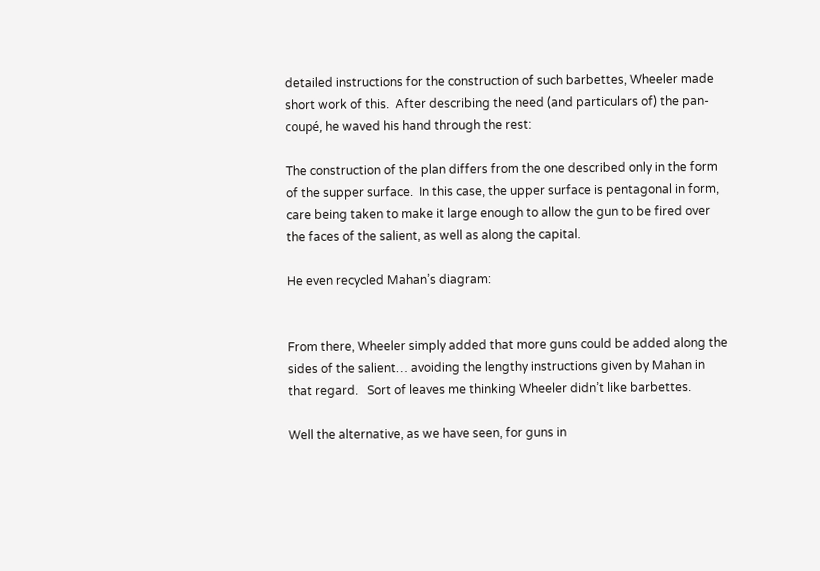detailed instructions for the construction of such barbettes, Wheeler made short work of this.  After describing the need (and particulars of) the pan-coupé, he waved his hand through the rest:

The construction of the plan differs from the one described only in the form of the supper surface.  In this case, the upper surface is pentagonal in form, care being taken to make it large enough to allow the gun to be fired over the faces of the salient, as well as along the capital.

He even recycled Mahan’s diagram:


From there, Wheeler simply added that more guns could be added along the sides of the salient… avoiding the lengthy instructions given by Mahan in that regard.   Sort of leaves me thinking Wheeler didn’t like barbettes.

Well the alternative, as we have seen, for guns in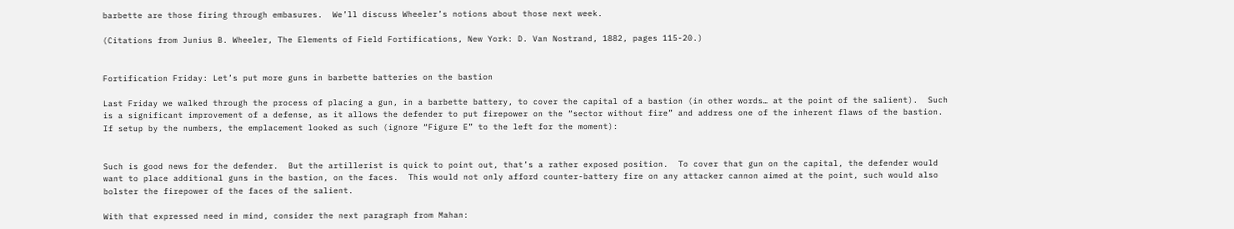barbette are those firing through embasures.  We’ll discuss Wheeler’s notions about those next week.

(Citations from Junius B. Wheeler, The Elements of Field Fortifications, New York: D. Van Nostrand, 1882, pages 115-20.)


Fortification Friday: Let’s put more guns in barbette batteries on the bastion

Last Friday we walked through the process of placing a gun, in a barbette battery, to cover the capital of a bastion (in other words… at the point of the salient).  Such is a significant improvement of a defense, as it allows the defender to put firepower on the “sector without fire” and address one of the inherent flaws of the bastion.  If setup by the numbers, the emplacement looked as such (ignore “Figure E” to the left for the moment):


Such is good news for the defender.  But the artillerist is quick to point out, that’s a rather exposed position.  To cover that gun on the capital, the defender would want to place additional guns in the bastion, on the faces.  This would not only afford counter-battery fire on any attacker cannon aimed at the point, such would also bolster the firepower of the faces of the salient.

With that expressed need in mind, consider the next paragraph from Mahan: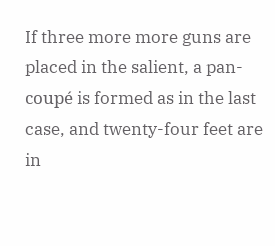If three more more guns are placed in the salient, a pan-coupé is formed as in the last case, and twenty-four feet are in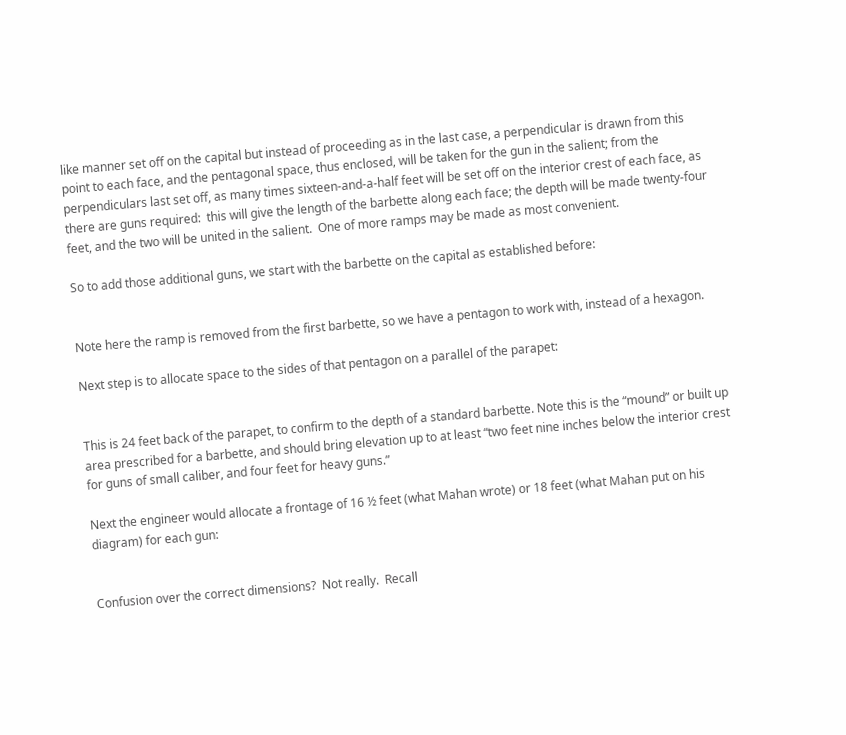like manner set off on the capital but instead of proceeding as in the last case, a perpendicular is drawn from this point to each face, and the pentagonal space, thus enclosed, will be taken for the gun in the salient; from the perpendiculars last set off, as many times sixteen-and-a-half feet will be set off on the interior crest of each face, as there are guns required:  this will give the length of the barbette along each face; the depth will be made twenty-four feet, and the two will be united in the salient.  One of more ramps may be made as most convenient.

So to add those additional guns, we start with the barbette on the capital as established before:


Note here the ramp is removed from the first barbette, so we have a pentagon to work with, instead of a hexagon.

Next step is to allocate space to the sides of that pentagon on a parallel of the parapet:


This is 24 feet back of the parapet, to confirm to the depth of a standard barbette. Note this is the “mound” or built up area prescribed for a barbette, and should bring elevation up to at least “two feet nine inches below the interior crest for guns of small caliber, and four feet for heavy guns.”

Next the engineer would allocate a frontage of 16 ½ feet (what Mahan wrote) or 18 feet (what Mahan put on his diagram) for each gun:


Confusion over the correct dimensions?  Not really.  Recall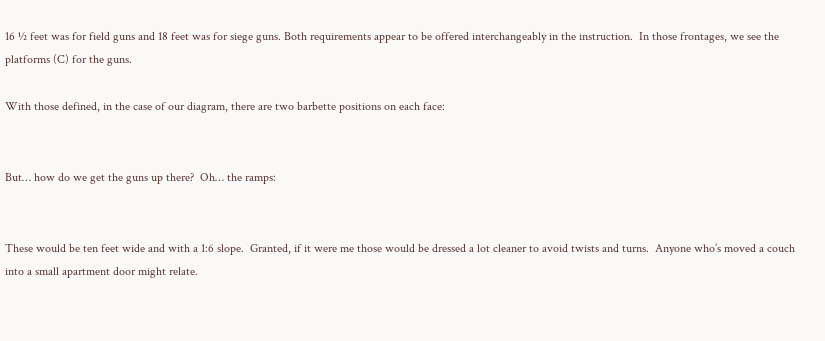16 ½ feet was for field guns and 18 feet was for siege guns. Both requirements appear to be offered interchangeably in the instruction.  In those frontages, we see the platforms (C) for the guns.

With those defined, in the case of our diagram, there are two barbette positions on each face:


But… how do we get the guns up there?  Oh… the ramps:


These would be ten feet wide and with a 1:6 slope.  Granted, if it were me those would be dressed a lot cleaner to avoid twists and turns.  Anyone who’s moved a couch into a small apartment door might relate.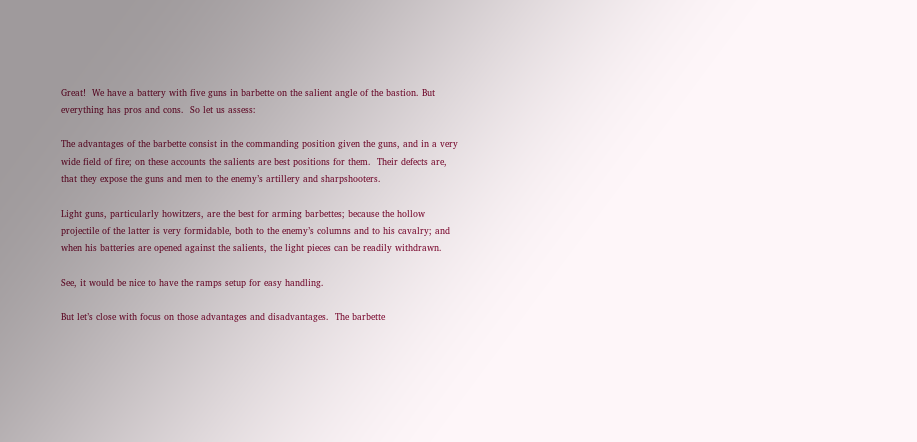Great!  We have a battery with five guns in barbette on the salient angle of the bastion. But everything has pros and cons.  So let us assess:

The advantages of the barbette consist in the commanding position given the guns, and in a very wide field of fire; on these accounts the salients are best positions for them.  Their defects are, that they expose the guns and men to the enemy’s artillery and sharpshooters.

Light guns, particularly howitzers, are the best for arming barbettes; because the hollow projectile of the latter is very formidable, both to the enemy’s columns and to his cavalry; and when his batteries are opened against the salients, the light pieces can be readily withdrawn.

See, it would be nice to have the ramps setup for easy handling.

But let’s close with focus on those advantages and disadvantages.  The barbette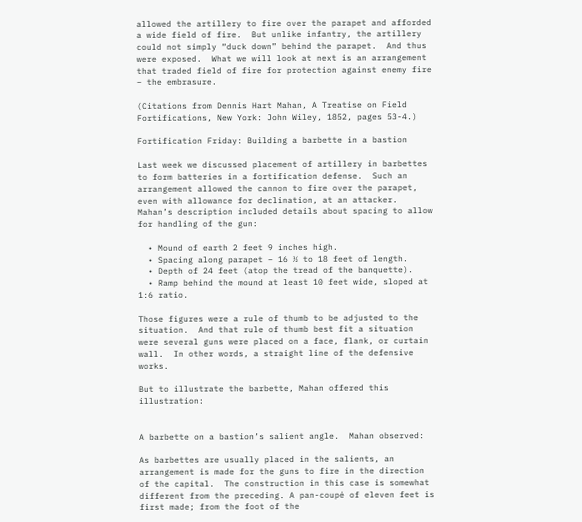allowed the artillery to fire over the parapet and afforded a wide field of fire.  But unlike infantry, the artillery could not simply “duck down” behind the parapet.  And thus were exposed.  What we will look at next is an arrangement that traded field of fire for protection against enemy fire – the embrasure.

(Citations from Dennis Hart Mahan, A Treatise on Field Fortifications, New York: John Wiley, 1852, pages 53-4.)

Fortification Friday: Building a barbette in a bastion

Last week we discussed placement of artillery in barbettes to form batteries in a fortification defense.  Such an arrangement allowed the cannon to fire over the parapet, even with allowance for declination, at an attacker. Mahan’s description included details about spacing to allow for handling of the gun:

  • Mound of earth 2 feet 9 inches high.
  • Spacing along parapet – 16 ½ to 18 feet of length.
  • Depth of 24 feet (atop the tread of the banquette).
  • Ramp behind the mound at least 10 feet wide, sloped at 1:6 ratio.

Those figures were a rule of thumb to be adjusted to the situation.  And that rule of thumb best fit a situation were several guns were placed on a face, flank, or curtain wall.  In other words, a straight line of the defensive works.

But to illustrate the barbette, Mahan offered this illustration:


A barbette on a bastion’s salient angle.  Mahan observed:

As barbettes are usually placed in the salients, an arrangement is made for the guns to fire in the direction of the capital.  The construction in this case is somewhat different from the preceding. A pan-coupé of eleven feet is first made; from the foot of the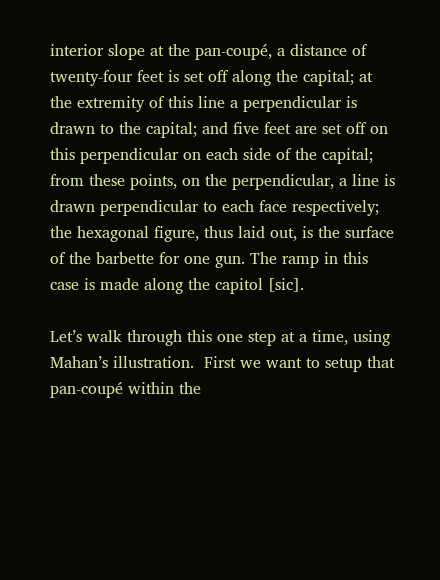interior slope at the pan-coupé, a distance of twenty-four feet is set off along the capital; at the extremity of this line a perpendicular is drawn to the capital; and five feet are set off on this perpendicular on each side of the capital; from these points, on the perpendicular, a line is drawn perpendicular to each face respectively; the hexagonal figure, thus laid out, is the surface of the barbette for one gun. The ramp in this case is made along the capitol [sic].

Let’s walk through this one step at a time, using Mahan’s illustration.  First we want to setup that pan-coupé within the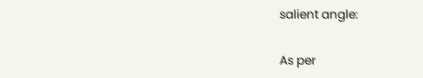salient angle:

As per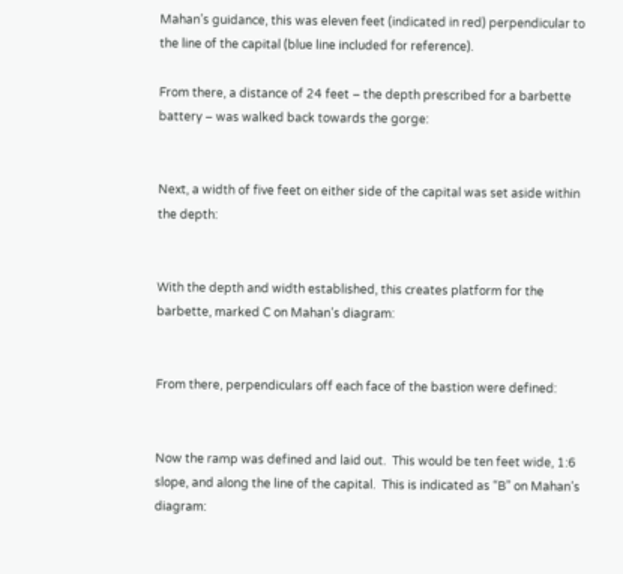Mahan’s guidance, this was eleven feet (indicated in red) perpendicular to the line of the capital (blue line included for reference).

From there, a distance of 24 feet – the depth prescribed for a barbette battery – was walked back towards the gorge:


Next, a width of five feet on either side of the capital was set aside within the depth:


With the depth and width established, this creates platform for the barbette, marked C on Mahan’s diagram:


From there, perpendiculars off each face of the bastion were defined:


Now the ramp was defined and laid out.  This would be ten feet wide, 1:6 slope, and along the line of the capital.  This is indicated as “B” on Mahan’s diagram: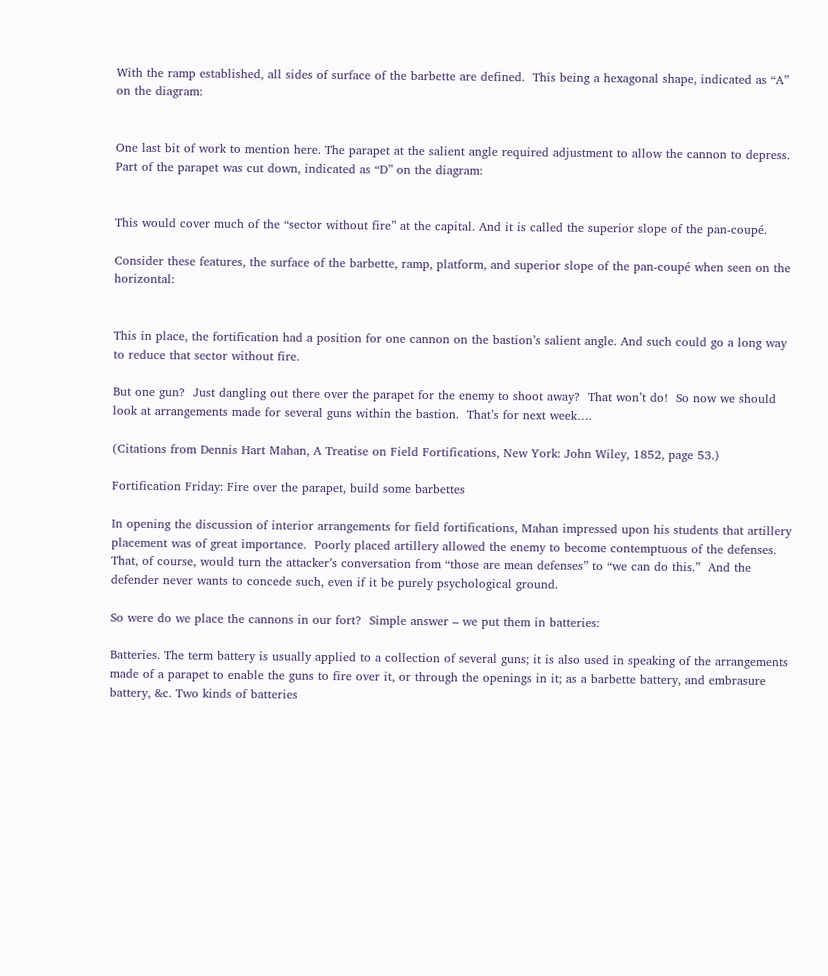With the ramp established, all sides of surface of the barbette are defined.  This being a hexagonal shape, indicated as “A” on the diagram:


One last bit of work to mention here. The parapet at the salient angle required adjustment to allow the cannon to depress.  Part of the parapet was cut down, indicated as “D” on the diagram:


This would cover much of the “sector without fire” at the capital. And it is called the superior slope of the pan-coupé.

Consider these features, the surface of the barbette, ramp, platform, and superior slope of the pan-coupé when seen on the horizontal:


This in place, the fortification had a position for one cannon on the bastion’s salient angle. And such could go a long way to reduce that sector without fire.

But one gun?  Just dangling out there over the parapet for the enemy to shoot away?  That won’t do!  So now we should look at arrangements made for several guns within the bastion.  That’s for next week….

(Citations from Dennis Hart Mahan, A Treatise on Field Fortifications, New York: John Wiley, 1852, page 53.)

Fortification Friday: Fire over the parapet, build some barbettes

In opening the discussion of interior arrangements for field fortifications, Mahan impressed upon his students that artillery placement was of great importance.  Poorly placed artillery allowed the enemy to become contemptuous of the defenses.  That, of course, would turn the attacker’s conversation from “those are mean defenses” to “we can do this.”  And the defender never wants to concede such, even if it be purely psychological ground.

So were do we place the cannons in our fort?  Simple answer – we put them in batteries:

Batteries. The term battery is usually applied to a collection of several guns; it is also used in speaking of the arrangements made of a parapet to enable the guns to fire over it, or through the openings in it; as a barbette battery, and embrasure battery, &c. Two kinds of batteries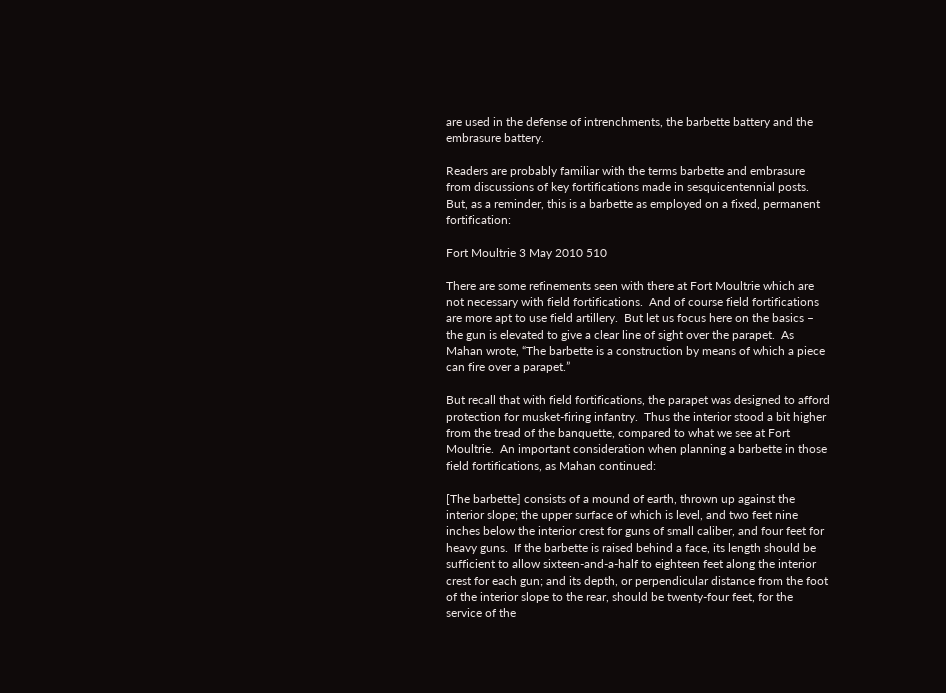are used in the defense of intrenchments, the barbette battery and the embrasure battery.

Readers are probably familiar with the terms barbette and embrasure from discussions of key fortifications made in sesquicentennial posts.  But, as a reminder, this is a barbette as employed on a fixed, permanent fortification:

Fort Moultrie 3 May 2010 510

There are some refinements seen with there at Fort Moultrie which are not necessary with field fortifications.  And of course field fortifications are more apt to use field artillery.  But let us focus here on the basics – the gun is elevated to give a clear line of sight over the parapet.  As Mahan wrote, “The barbette is a construction by means of which a piece can fire over a parapet.”

But recall that with field fortifications, the parapet was designed to afford protection for musket-firing infantry.  Thus the interior stood a bit higher from the tread of the banquette, compared to what we see at Fort Moultrie.  An important consideration when planning a barbette in those field fortifications, as Mahan continued:

[The barbette] consists of a mound of earth, thrown up against the interior slope; the upper surface of which is level, and two feet nine inches below the interior crest for guns of small caliber, and four feet for heavy guns.  If the barbette is raised behind a face, its length should be sufficient to allow sixteen-and-a-half to eighteen feet along the interior crest for each gun; and its depth, or perpendicular distance from the foot of the interior slope to the rear, should be twenty-four feet, for the service of the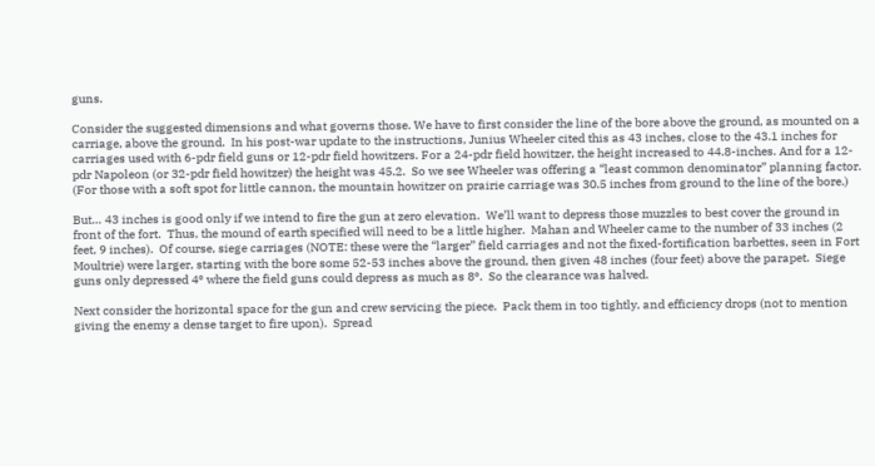guns.

Consider the suggested dimensions and what governs those. We have to first consider the line of the bore above the ground, as mounted on a carriage, above the ground.  In his post-war update to the instructions, Junius Wheeler cited this as 43 inches, close to the 43.1 inches for carriages used with 6-pdr field guns or 12-pdr field howitzers. For a 24-pdr field howitzer, the height increased to 44.8-inches. And for a 12-pdr Napoleon (or 32-pdr field howitzer) the height was 45.2.  So we see Wheeler was offering a “least common denominator” planning factor. (For those with a soft spot for little cannon, the mountain howitzer on prairie carriage was 30.5 inches from ground to the line of the bore.)

But… 43 inches is good only if we intend to fire the gun at zero elevation.  We’ll want to depress those muzzles to best cover the ground in front of the fort.  Thus, the mound of earth specified will need to be a little higher.  Mahan and Wheeler came to the number of 33 inches (2 feet, 9 inches).  Of course, siege carriages (NOTE: these were the “larger” field carriages and not the fixed-fortification barbettes, seen in Fort Moultrie) were larger, starting with the bore some 52-53 inches above the ground, then given 48 inches (four feet) above the parapet.  Siege guns only depressed 4º where the field guns could depress as much as 8º.  So the clearance was halved.

Next consider the horizontal space for the gun and crew servicing the piece.  Pack them in too tightly, and efficiency drops (not to mention giving the enemy a dense target to fire upon).  Spread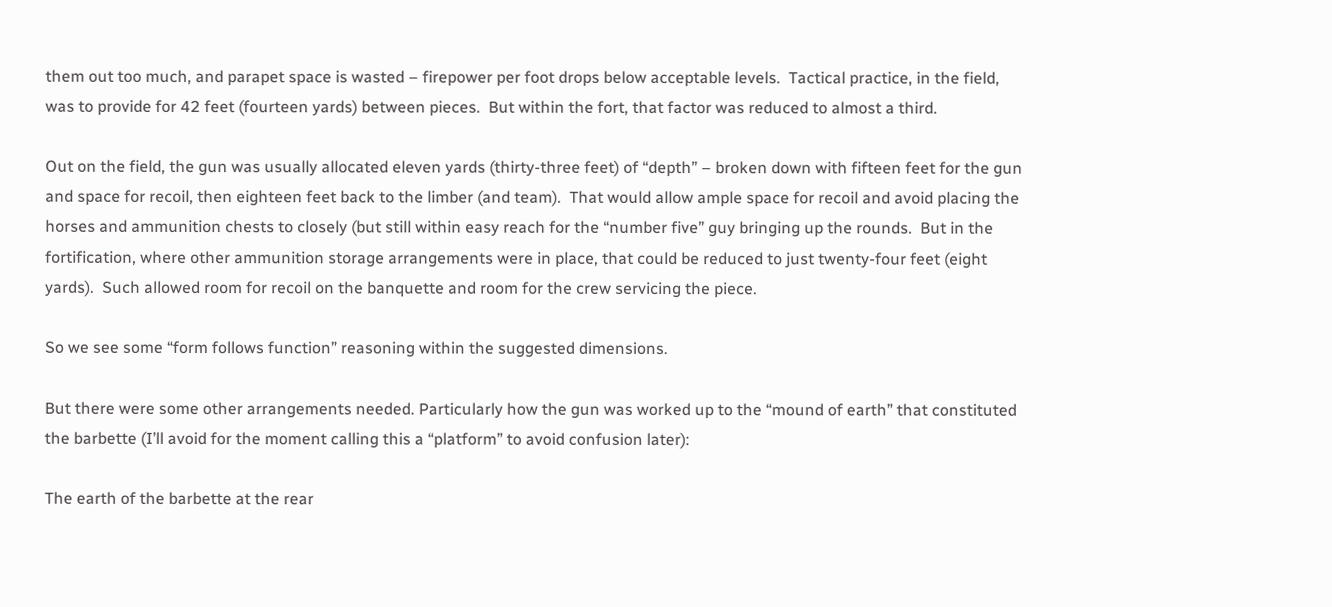them out too much, and parapet space is wasted – firepower per foot drops below acceptable levels.  Tactical practice, in the field, was to provide for 42 feet (fourteen yards) between pieces.  But within the fort, that factor was reduced to almost a third.

Out on the field, the gun was usually allocated eleven yards (thirty-three feet) of “depth” – broken down with fifteen feet for the gun and space for recoil, then eighteen feet back to the limber (and team).  That would allow ample space for recoil and avoid placing the horses and ammunition chests to closely (but still within easy reach for the “number five” guy bringing up the rounds.  But in the fortification, where other ammunition storage arrangements were in place, that could be reduced to just twenty-four feet (eight yards).  Such allowed room for recoil on the banquette and room for the crew servicing the piece.

So we see some “form follows function” reasoning within the suggested dimensions.

But there were some other arrangements needed. Particularly how the gun was worked up to the “mound of earth” that constituted the barbette (I’ll avoid for the moment calling this a “platform” to avoid confusion later):

The earth of the barbette at the rear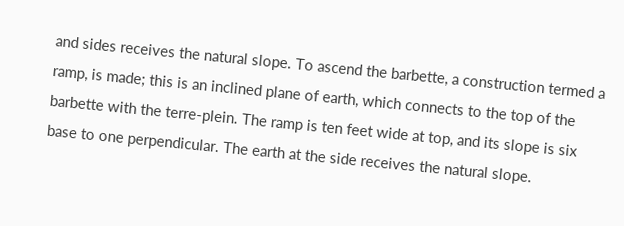and sides receives the natural slope. To ascend the barbette, a construction termed a ramp, is made; this is an inclined plane of earth, which connects to the top of the barbette with the terre-plein. The ramp is ten feet wide at top, and its slope is six base to one perpendicular. The earth at the side receives the natural slope.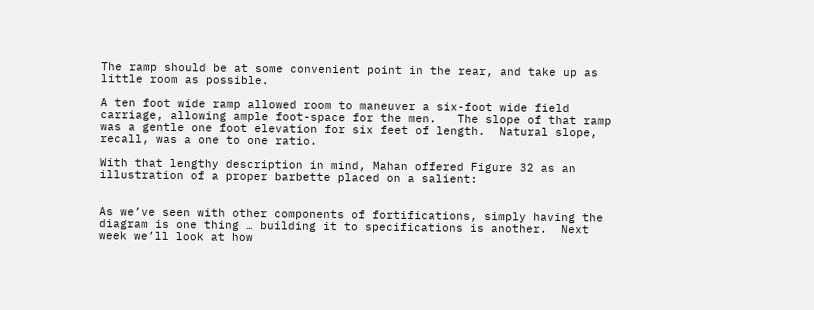The ramp should be at some convenient point in the rear, and take up as little room as possible.

A ten foot wide ramp allowed room to maneuver a six-foot wide field carriage, allowing ample foot-space for the men.   The slope of that ramp was a gentle one foot elevation for six feet of length.  Natural slope, recall, was a one to one ratio.

With that lengthy description in mind, Mahan offered Figure 32 as an illustration of a proper barbette placed on a salient:


As we’ve seen with other components of fortifications, simply having the diagram is one thing … building it to specifications is another.  Next week we’ll look at how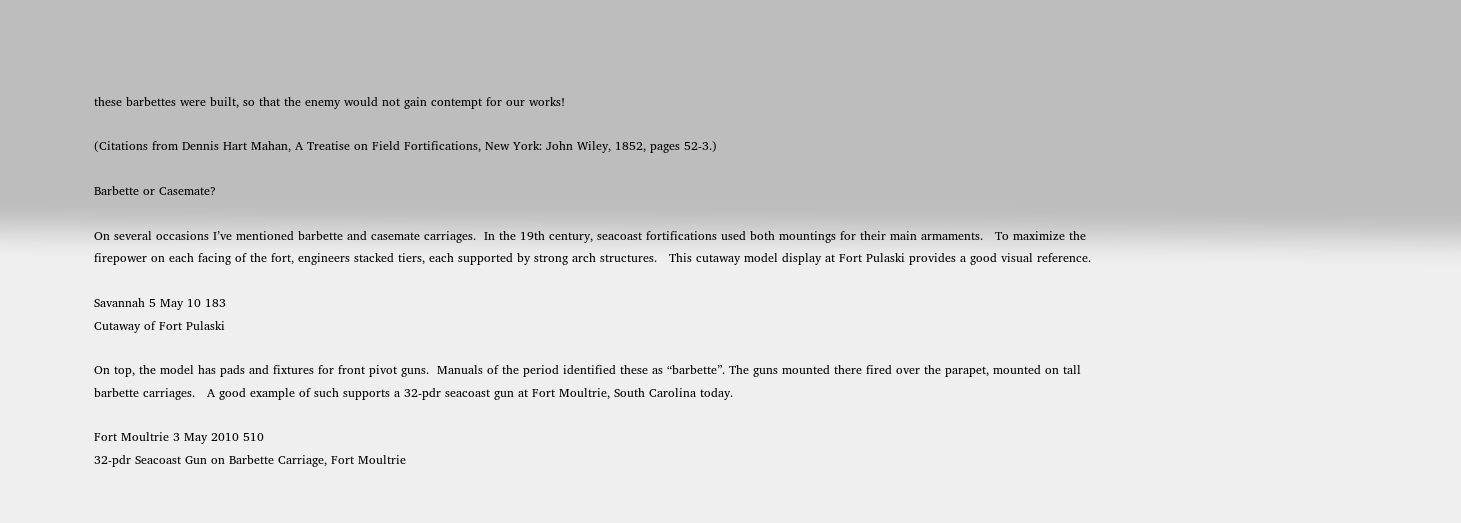these barbettes were built, so that the enemy would not gain contempt for our works!

(Citations from Dennis Hart Mahan, A Treatise on Field Fortifications, New York: John Wiley, 1852, pages 52-3.)

Barbette or Casemate?

On several occasions I’ve mentioned barbette and casemate carriages.  In the 19th century, seacoast fortifications used both mountings for their main armaments.   To maximize the firepower on each facing of the fort, engineers stacked tiers, each supported by strong arch structures.   This cutaway model display at Fort Pulaski provides a good visual reference.

Savannah 5 May 10 183
Cutaway of Fort Pulaski

On top, the model has pads and fixtures for front pivot guns.  Manuals of the period identified these as “barbette”. The guns mounted there fired over the parapet, mounted on tall barbette carriages.   A good example of such supports a 32-pdr seacoast gun at Fort Moultrie, South Carolina today.

Fort Moultrie 3 May 2010 510
32-pdr Seacoast Gun on Barbette Carriage, Fort Moultrie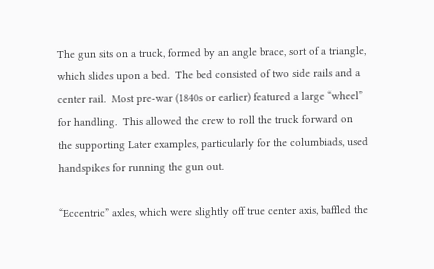The gun sits on a truck, formed by an angle brace, sort of a triangle, which slides upon a bed.  The bed consisted of two side rails and a center rail.  Most pre-war (1840s or earlier) featured a large “wheel” for handling.  This allowed the crew to roll the truck forward on the supporting Later examples, particularly for the columbiads, used handspikes for running the gun out.

“Eccentric” axles, which were slightly off true center axis, baffled the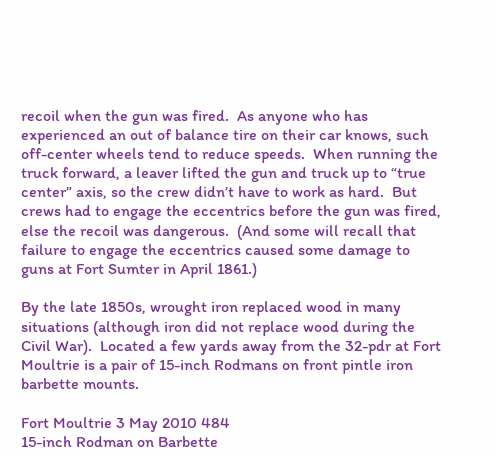recoil when the gun was fired.  As anyone who has experienced an out of balance tire on their car knows, such off-center wheels tend to reduce speeds.  When running the truck forward, a leaver lifted the gun and truck up to “true center” axis, so the crew didn’t have to work as hard.  But crews had to engage the eccentrics before the gun was fired, else the recoil was dangerous.  (And some will recall that failure to engage the eccentrics caused some damage to guns at Fort Sumter in April 1861.)

By the late 1850s, wrought iron replaced wood in many situations (although iron did not replace wood during the Civil War).  Located a few yards away from the 32-pdr at Fort Moultrie is a pair of 15-inch Rodmans on front pintle iron barbette mounts.

Fort Moultrie 3 May 2010 484
15-inch Rodman on Barbette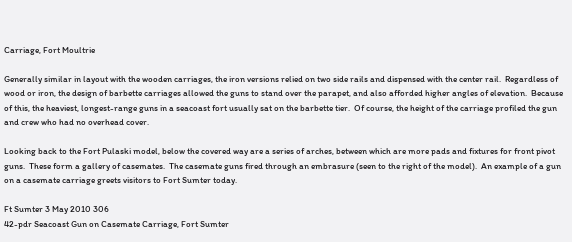Carriage, Fort Moultrie

Generally similar in layout with the wooden carriages, the iron versions relied on two side rails and dispensed with the center rail.  Regardless of wood or iron, the design of barbette carriages allowed the guns to stand over the parapet, and also afforded higher angles of elevation.  Because of this, the heaviest, longest-range guns in a seacoast fort usually sat on the barbette tier.  Of course, the height of the carriage profiled the gun and crew who had no overhead cover.

Looking back to the Fort Pulaski model, below the covered way are a series of arches, between which are more pads and fixtures for front pivot guns.  These form a gallery of casemates.  The casemate guns fired through an embrasure (seen to the right of the model).  An example of a gun on a casemate carriage greets visitors to Fort Sumter today.

Ft Sumter 3 May 2010 306
42-pdr Seacoast Gun on Casemate Carriage, Fort Sumter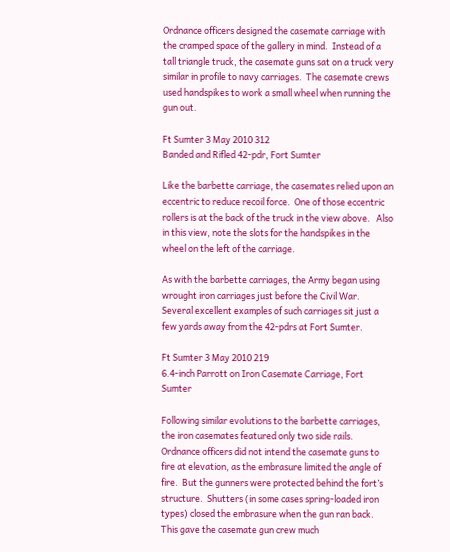Ordnance officers designed the casemate carriage with the cramped space of the gallery in mind.  Instead of a tall triangle truck, the casemate guns sat on a truck very similar in profile to navy carriages.  The casemate crews used handspikes to work a small wheel when running the gun out.

Ft Sumter 3 May 2010 312
Banded and Rifled 42-pdr, Fort Sumter

Like the barbette carriage, the casemates relied upon an eccentric to reduce recoil force.  One of those eccentric rollers is at the back of the truck in the view above.   Also in this view, note the slots for the handspikes in the wheel on the left of the carriage.

As with the barbette carriages, the Army began using wrought iron carriages just before the Civil War.  Several excellent examples of such carriages sit just a few yards away from the 42-pdrs at Fort Sumter.

Ft Sumter 3 May 2010 219
6.4-inch Parrott on Iron Casemate Carriage, Fort Sumter

Following similar evolutions to the barbette carriages, the iron casemates featured only two side rails.  Ordnance officers did not intend the casemate guns to fire at elevation, as the embrasure limited the angle of fire.  But the gunners were protected behind the fort’s structure.  Shutters (in some cases spring-loaded iron types) closed the embrasure when the gun ran back.  This gave the casemate gun crew much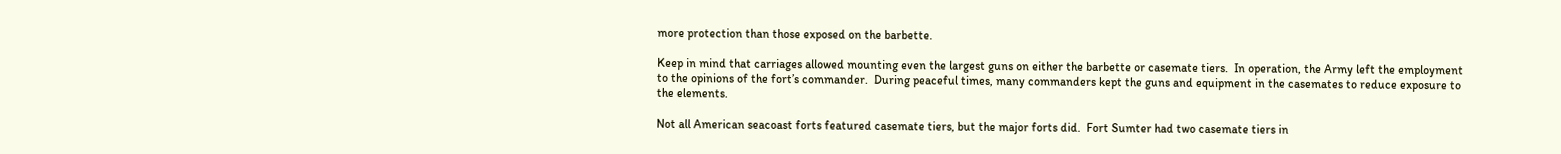more protection than those exposed on the barbette.

Keep in mind that carriages allowed mounting even the largest guns on either the barbette or casemate tiers.  In operation, the Army left the employment to the opinions of the fort’s commander.  During peaceful times, many commanders kept the guns and equipment in the casemates to reduce exposure to the elements.

Not all American seacoast forts featured casemate tiers, but the major forts did.  Fort Sumter had two casemate tiers in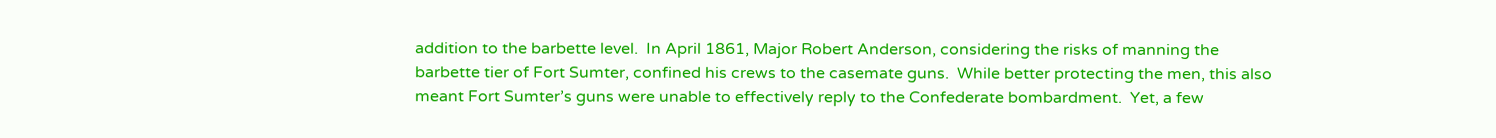addition to the barbette level.  In April 1861, Major Robert Anderson, considering the risks of manning the barbette tier of Fort Sumter, confined his crews to the casemate guns.  While better protecting the men, this also meant Fort Sumter’s guns were unable to effectively reply to the Confederate bombardment.  Yet, a few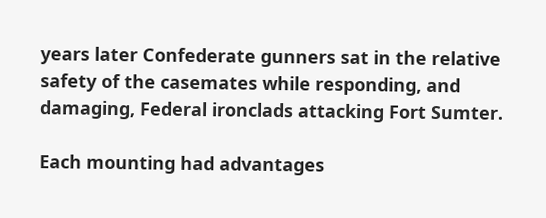years later Confederate gunners sat in the relative safety of the casemates while responding, and damaging, Federal ironclads attacking Fort Sumter.

Each mounting had advantages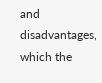and disadvantages, which the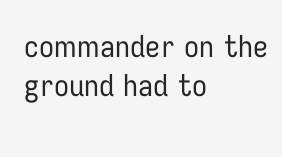commander on the ground had to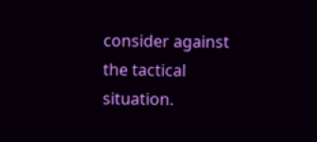consider against the tactical situation.